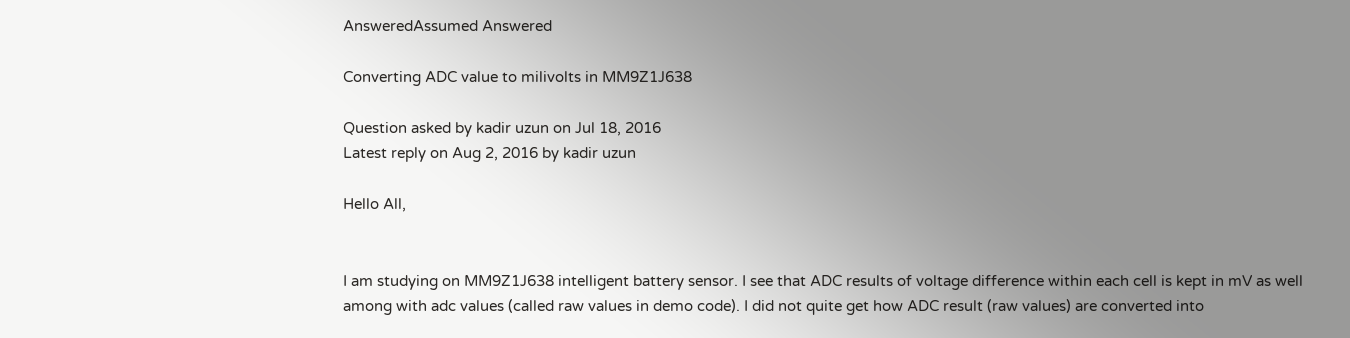AnsweredAssumed Answered

Converting ADC value to milivolts in MM9Z1J638

Question asked by kadir uzun on Jul 18, 2016
Latest reply on Aug 2, 2016 by kadir uzun

Hello All,


I am studying on MM9Z1J638 intelligent battery sensor. I see that ADC results of voltage difference within each cell is kept in mV as well among with adc values (called raw values in demo code). I did not quite get how ADC result (raw values) are converted into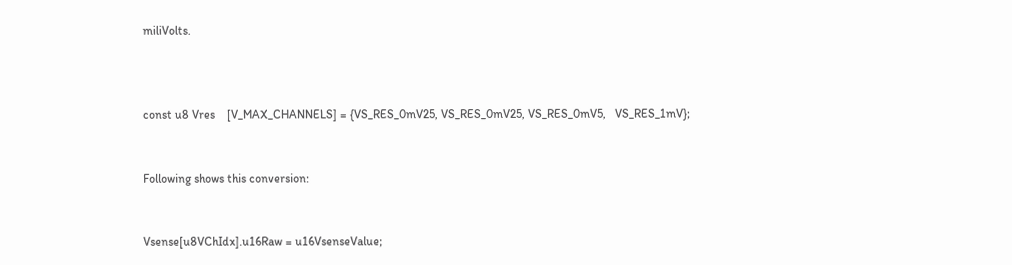miliVolts.



const u8 Vres    [V_MAX_CHANNELS] = {VS_RES_0mV25, VS_RES_0mV25, VS_RES_0mV5,   VS_RES_1mV};


Following shows this conversion:


Vsense[u8VChIdx].u16Raw = u16VsenseValue;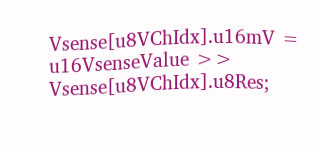Vsense[u8VChIdx].u16mV = u16VsenseValue >> Vsense[u8VChIdx].u8Res;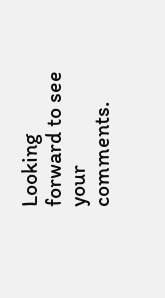Looking forward to see your comments.